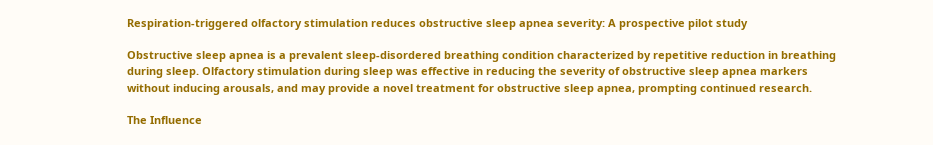Respiration-triggered olfactory stimulation reduces obstructive sleep apnea severity: A prospective pilot study

Obstructive sleep apnea is a prevalent sleep-disordered breathing condition characterized by repetitive reduction in breathing during sleep. Olfactory stimulation during sleep was effective in reducing the severity of obstructive sleep apnea markers without inducing arousals, and may provide a novel treatment for obstructive sleep apnea, prompting continued research.

The Influence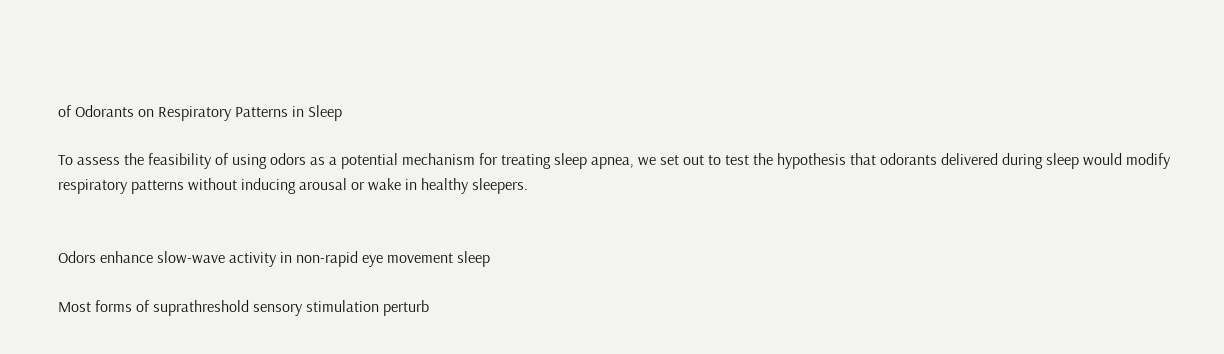of Odorants on Respiratory Patterns in Sleep

To assess the feasibility of using odors as a potential mechanism for treating sleep apnea, we set out to test the hypothesis that odorants delivered during sleep would modify respiratory patterns without inducing arousal or wake in healthy sleepers.


Odors enhance slow-wave activity in non-rapid eye movement sleep

Most forms of suprathreshold sensory stimulation perturb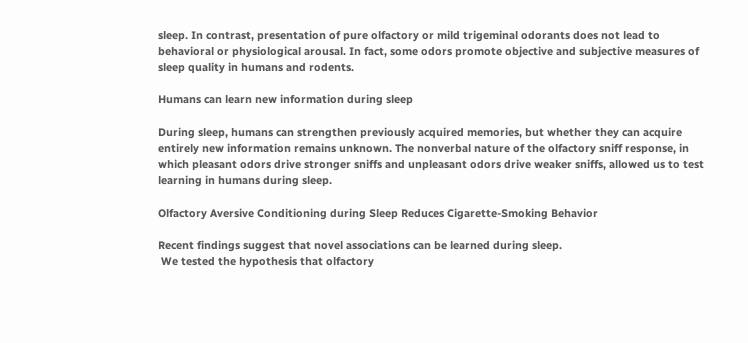sleep. In contrast, presentation of pure olfactory or mild trigeminal odorants does not lead to behavioral or physiological arousal. In fact, some odors promote objective and subjective measures of sleep quality in humans and rodents.

Humans can learn new information during sleep

During sleep, humans can strengthen previously acquired memories, but whether they can acquire entirely new information remains unknown. The nonverbal nature of the olfactory sniff response, in which pleasant odors drive stronger sniffs and unpleasant odors drive weaker sniffs, allowed us to test learning in humans during sleep.

Olfactory Aversive Conditioning during Sleep Reduces Cigarette-Smoking Behavior

Recent findings suggest that novel associations can be learned during sleep.
 We tested the hypothesis that olfactory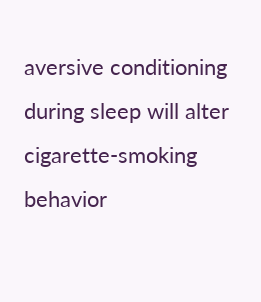aversive conditioning during sleep will alter cigarette-smoking behavior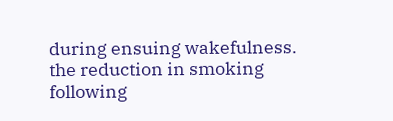during ensuing wakefulness.
the reduction in smoking following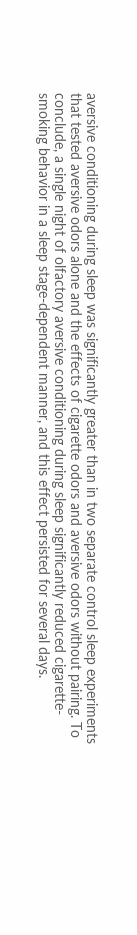aversive conditioning during sleep was significantly greater than in two separate control sleep experiments that tested aversive odors alone and the effects of cigarette odors and aversive odors without pairing. To conclude, a single night of olfactory aversive conditioning during sleep significantly reduced cigarette-smoking behavior in a sleep stage-dependent manner, and this effect persisted for several days.